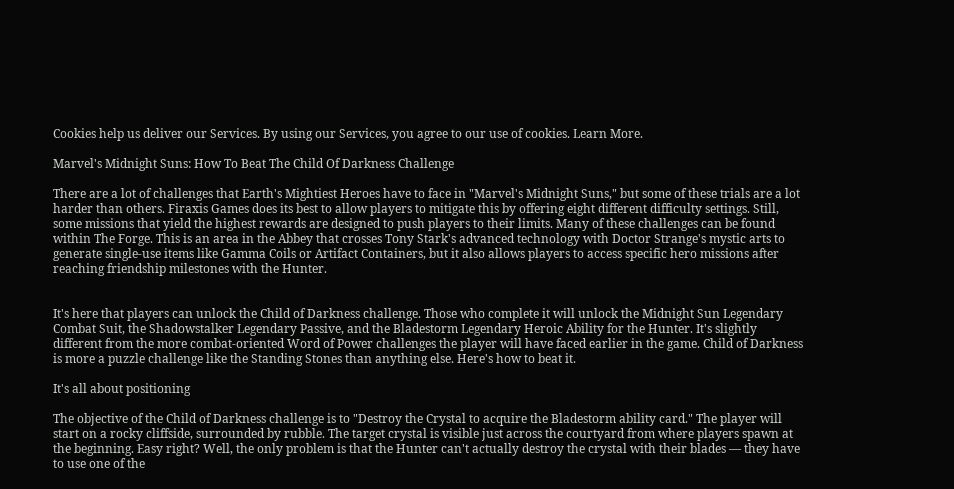Cookies help us deliver our Services. By using our Services, you agree to our use of cookies. Learn More.

Marvel's Midnight Suns: How To Beat The Child Of Darkness Challenge

There are a lot of challenges that Earth's Mightiest Heroes have to face in "Marvel's Midnight Suns," but some of these trials are a lot harder than others. Firaxis Games does its best to allow players to mitigate this by offering eight different difficulty settings. Still, some missions that yield the highest rewards are designed to push players to their limits. Many of these challenges can be found within The Forge. This is an area in the Abbey that crosses Tony Stark's advanced technology with Doctor Strange's mystic arts to generate single-use items like Gamma Coils or Artifact Containers, but it also allows players to access specific hero missions after reaching friendship milestones with the Hunter.


It's here that players can unlock the Child of Darkness challenge. Those who complete it will unlock the Midnight Sun Legendary Combat Suit, the Shadowstalker Legendary Passive, and the Bladestorm Legendary Heroic Ability for the Hunter. It's slightly different from the more combat-oriented Word of Power challenges the player will have faced earlier in the game. Child of Darkness is more a puzzle challenge like the Standing Stones than anything else. Here's how to beat it.

It's all about positioning

The objective of the Child of Darkness challenge is to "Destroy the Crystal to acquire the Bladestorm ability card." The player will start on a rocky cliffside, surrounded by rubble. The target crystal is visible just across the courtyard from where players spawn at the beginning. Easy right? Well, the only problem is that the Hunter can't actually destroy the crystal with their blades — they have to use one of the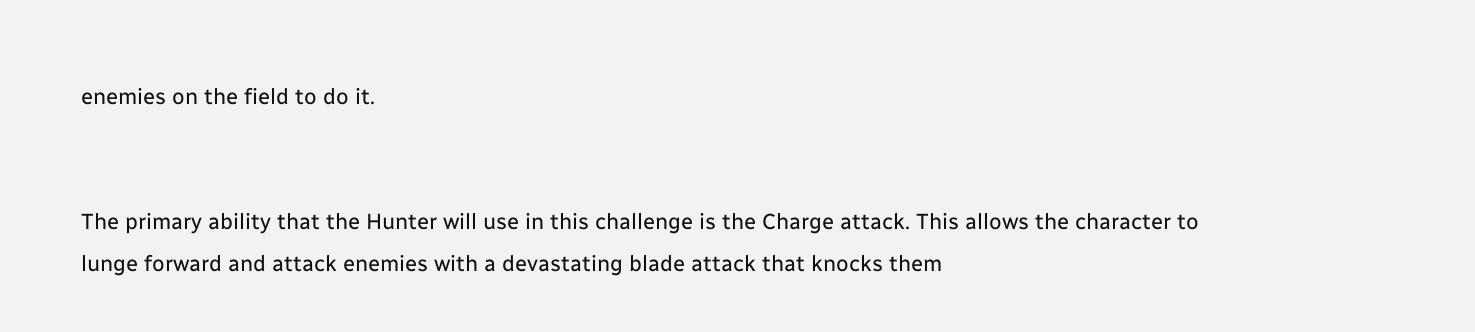enemies on the field to do it.


The primary ability that the Hunter will use in this challenge is the Charge attack. This allows the character to lunge forward and attack enemies with a devastating blade attack that knocks them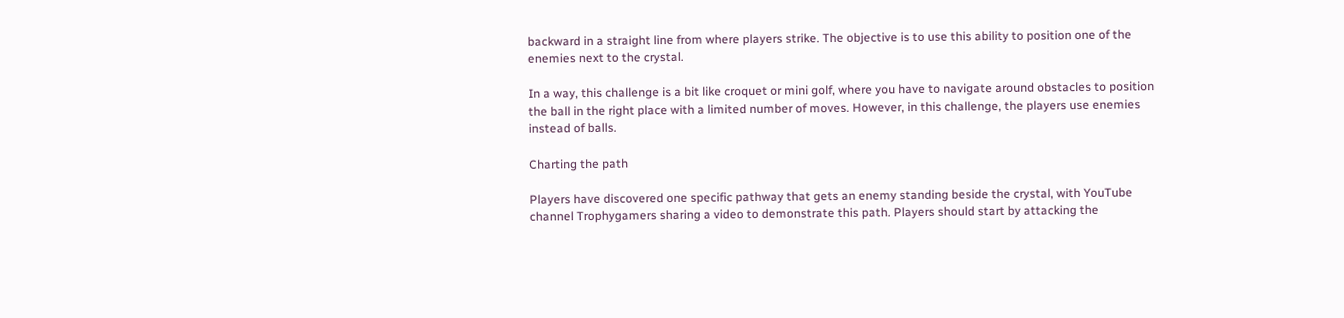backward in a straight line from where players strike. The objective is to use this ability to position one of the enemies next to the crystal.

In a way, this challenge is a bit like croquet or mini golf, where you have to navigate around obstacles to position the ball in the right place with a limited number of moves. However, in this challenge, the players use enemies instead of balls.

Charting the path

Players have discovered one specific pathway that gets an enemy standing beside the crystal, with YouTube channel Trophygamers sharing a video to demonstrate this path. Players should start by attacking the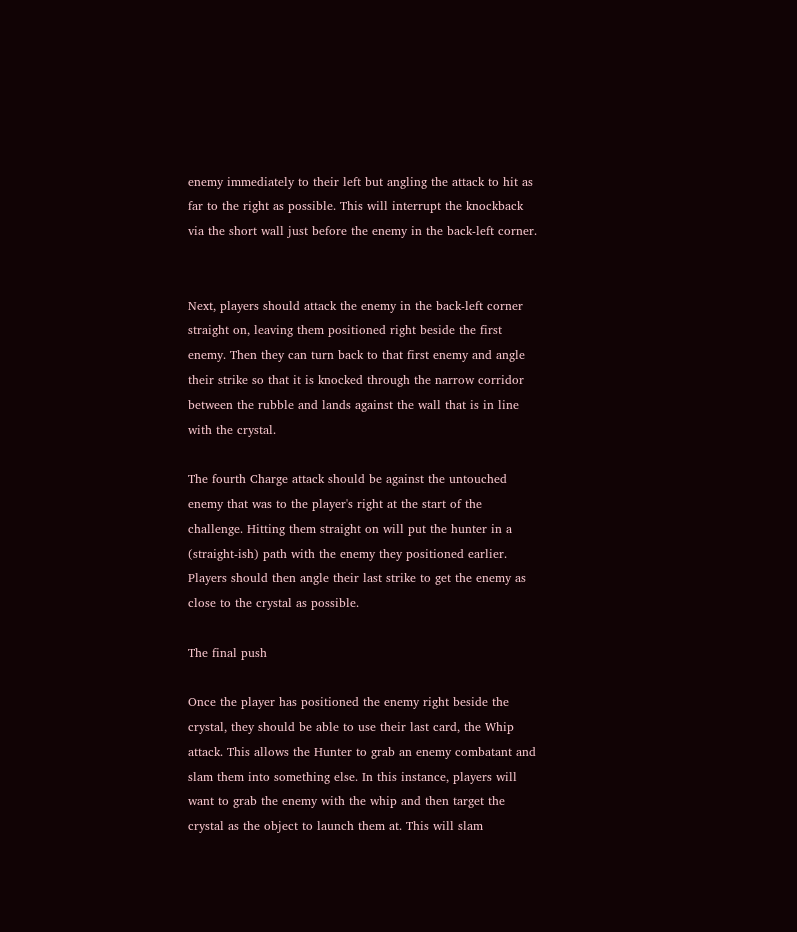enemy immediately to their left but angling the attack to hit as far to the right as possible. This will interrupt the knockback via the short wall just before the enemy in the back-left corner.


Next, players should attack the enemy in the back-left corner straight on, leaving them positioned right beside the first enemy. Then they can turn back to that first enemy and angle their strike so that it is knocked through the narrow corridor between the rubble and lands against the wall that is in line with the crystal.

The fourth Charge attack should be against the untouched enemy that was to the player's right at the start of the challenge. Hitting them straight on will put the hunter in a (straight-ish) path with the enemy they positioned earlier. Players should then angle their last strike to get the enemy as close to the crystal as possible.

The final push

Once the player has positioned the enemy right beside the crystal, they should be able to use their last card, the Whip attack. This allows the Hunter to grab an enemy combatant and slam them into something else. In this instance, players will want to grab the enemy with the whip and then target the crystal as the object to launch them at. This will slam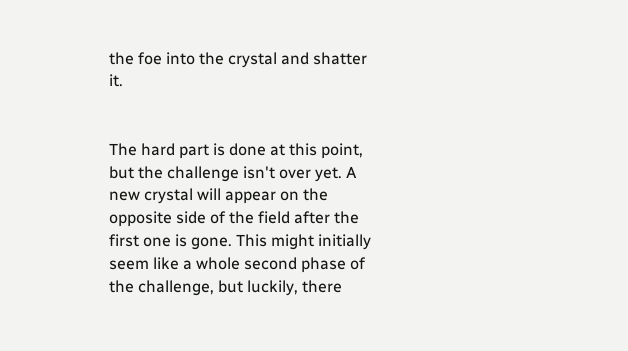the foe into the crystal and shatter it.


The hard part is done at this point, but the challenge isn't over yet. A new crystal will appear on the opposite side of the field after the first one is gone. This might initially seem like a whole second phase of the challenge, but luckily, there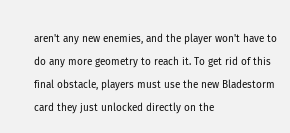aren't any new enemies, and the player won't have to do any more geometry to reach it. To get rid of this final obstacle, players must use the new Bladestorm card they just unlocked directly on the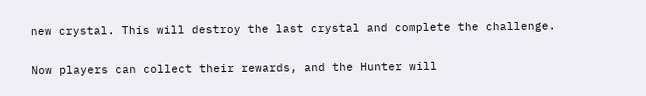new crystal. This will destroy the last crystal and complete the challenge.

Now players can collect their rewards, and the Hunter will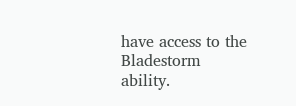have access to the Bladestorm ability.